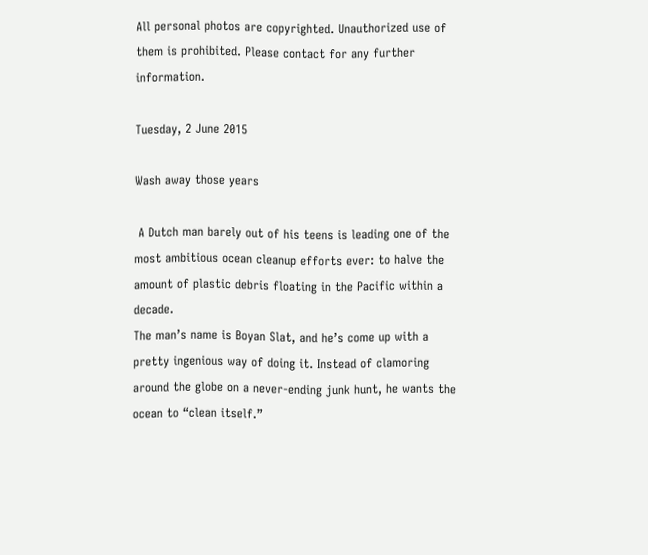All personal photos are copyrighted. Unauthorized use of them is prohibited. Please contact for any further information.

Tuesday, 2 June 2015

Wash away those years

 A Dutch man barely out of his teens is leading one of the most ambitious ocean cleanup efforts ever: to halve the amount of plastic debris floating in the Pacific within a decade.
The man’s name is Boyan Slat, and he’s come up with a pretty ingenious way of doing it. Instead of clamoring around the globe on a never-ending junk hunt, he wants the ocean to “clean itself.”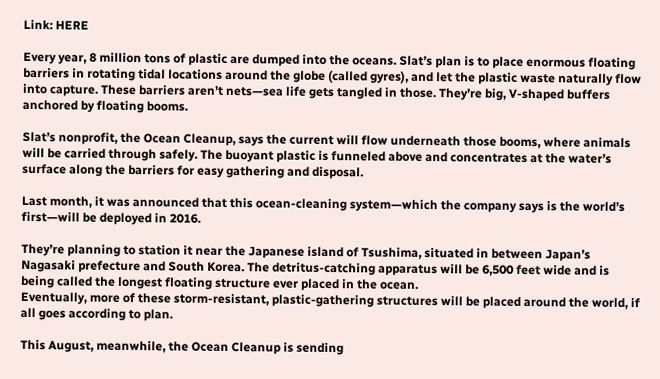Link: HERE

Every year, 8 million tons of plastic are dumped into the oceans. Slat’s plan is to place enormous floating barriers in rotating tidal locations around the globe (called gyres), and let the plastic waste naturally flow into capture. These barriers aren’t nets—sea life gets tangled in those. They’re big, V-shaped buffers anchored by floating booms.

Slat’s nonprofit, the Ocean Cleanup, says the current will flow underneath those booms, where animals will be carried through safely. The buoyant plastic is funneled above and concentrates at the water’s surface along the barriers for easy gathering and disposal.

Last month, it was announced that this ocean-cleaning system—which the company says is the world’s first—will be deployed in 2016.

They’re planning to station it near the Japanese island of Tsushima, situated in between Japan’s Nagasaki prefecture and South Korea. The detritus-catching apparatus will be 6,500 feet wide and is being called the longest floating structure ever placed in the ocean.
Eventually, more of these storm-resistant, plastic-gathering structures will be placed around the world, if all goes according to plan.

This August, meanwhile, the Ocean Cleanup is sending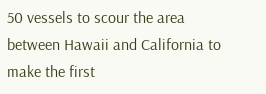50 vessels to scour the area between Hawaii and California to make the first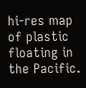hi-res map of plastic floating in the Pacific.